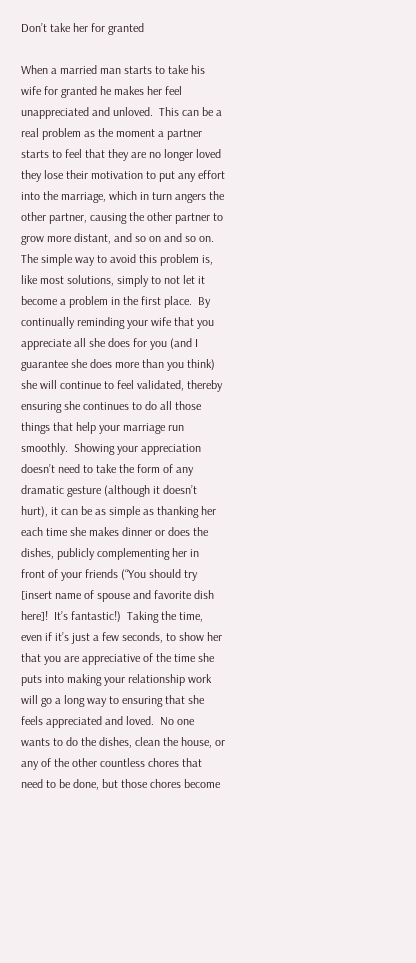Don’t take her for granted

When a married man starts to take his wife for granted he makes her feel unappreciated and unloved.  This can be a real problem as the moment a partner starts to feel that they are no longer loved they lose their motivation to put any effort into the marriage, which in turn angers the other partner, causing the other partner to grow more distant, and so on and so on.  The simple way to avoid this problem is, like most solutions, simply to not let it become a problem in the first place.  By continually reminding your wife that you appreciate all she does for you (and I guarantee she does more than you think) she will continue to feel validated, thereby ensuring she continues to do all those things that help your marriage run smoothly.  Showing your appreciation doesn’t need to take the form of any dramatic gesture (although it doesn’t hurt), it can be as simple as thanking her each time she makes dinner or does the dishes, publicly complementing her in front of your friends (“You should try [insert name of spouse and favorite dish here]!  It’s fantastic!)  Taking the time, even if it’s just a few seconds, to show her that you are appreciative of the time she puts into making your relationship work will go a long way to ensuring that she feels appreciated and loved.  No one wants to do the dishes, clean the house, or any of the other countless chores that need to be done, but those chores become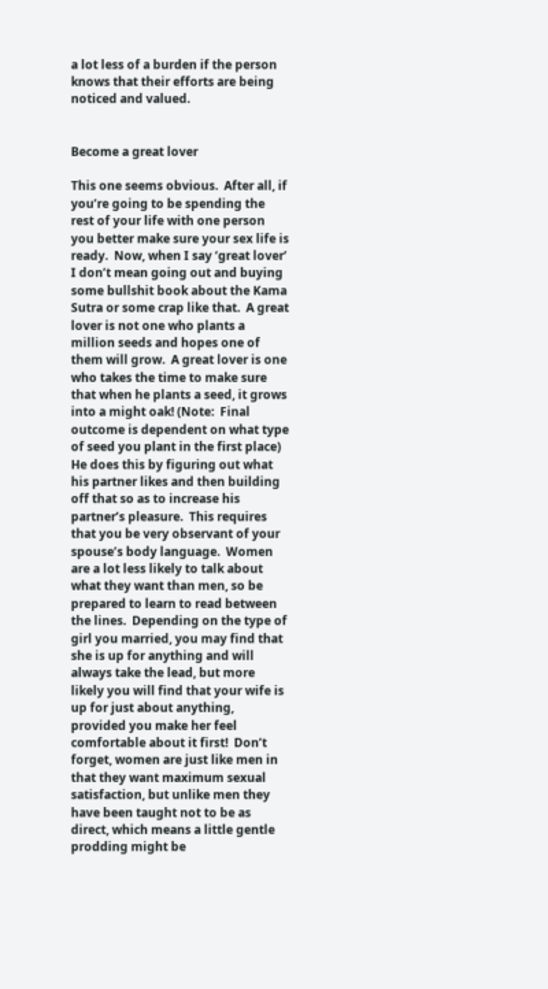a lot less of a burden if the person knows that their efforts are being noticed and valued.


Become a great lover

This one seems obvious.  After all, if you’re going to be spending the rest of your life with one person you better make sure your sex life is ready.  Now, when I say ‘great lover’ I don’t mean going out and buying some bullshit book about the Kama Sutra or some crap like that.  A great lover is not one who plants a million seeds and hopes one of them will grow.  A great lover is one who takes the time to make sure that when he plants a seed, it grows into a might oak! (Note:  Final outcome is dependent on what type of seed you plant in the first place)  He does this by figuring out what his partner likes and then building off that so as to increase his partner’s pleasure.  This requires that you be very observant of your spouse’s body language.  Women are a lot less likely to talk about what they want than men, so be prepared to learn to read between the lines.  Depending on the type of girl you married, you may find that she is up for anything and will always take the lead, but more likely you will find that your wife is up for just about anything, provided you make her feel comfortable about it first!  Don’t forget, women are just like men in that they want maximum sexual satisfaction, but unlike men they have been taught not to be as direct, which means a little gentle prodding might be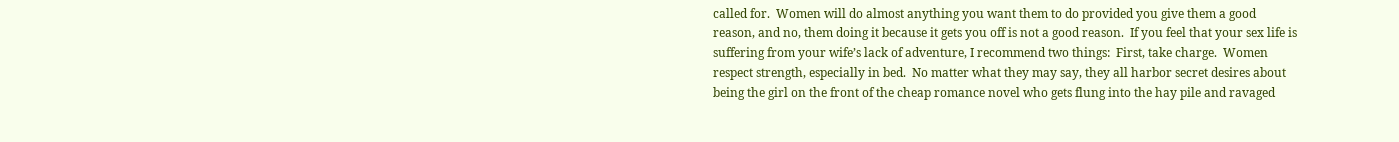called for.  Women will do almost anything you want them to do provided you give them a good reason, and no, them doing it because it gets you off is not a good reason.  If you feel that your sex life is suffering from your wife’s lack of adventure, I recommend two things:  First, take charge.  Women respect strength, especially in bed.  No matter what they may say, they all harbor secret desires about being the girl on the front of the cheap romance novel who gets flung into the hay pile and ravaged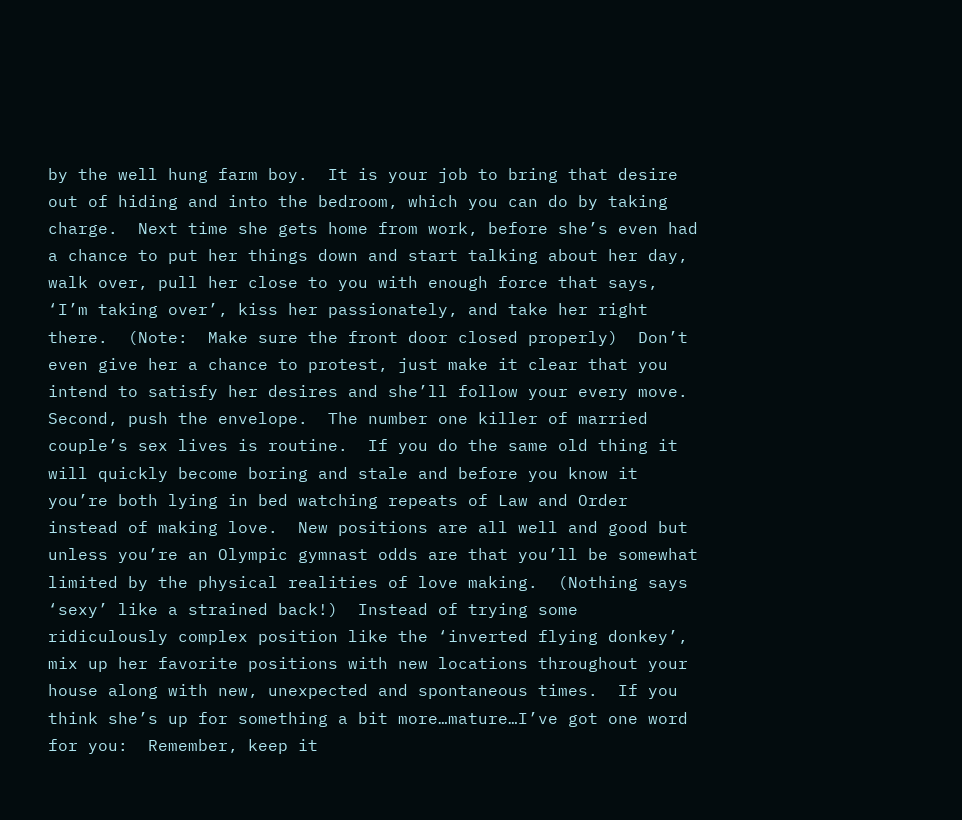by the well hung farm boy.  It is your job to bring that desire out of hiding and into the bedroom, which you can do by taking charge.  Next time she gets home from work, before she’s even had a chance to put her things down and start talking about her day, walk over, pull her close to you with enough force that says, ‘I’m taking over’, kiss her passionately, and take her right there.  (Note:  Make sure the front door closed properly)  Don’t even give her a chance to protest, just make it clear that you intend to satisfy her desires and she’ll follow your every move.  Second, push the envelope.  The number one killer of married couple’s sex lives is routine.  If you do the same old thing it will quickly become boring and stale and before you know it you’re both lying in bed watching repeats of Law and Order instead of making love.  New positions are all well and good but unless you’re an Olympic gymnast odds are that you’ll be somewhat limited by the physical realities of love making.  (Nothing says ‘sexy’ like a strained back!)  Instead of trying some ridiculously complex position like the ‘inverted flying donkey’, mix up her favorite positions with new locations throughout your house along with new, unexpected and spontaneous times.  If you think she’s up for something a bit more…mature…I’ve got one word for you:  Remember, keep it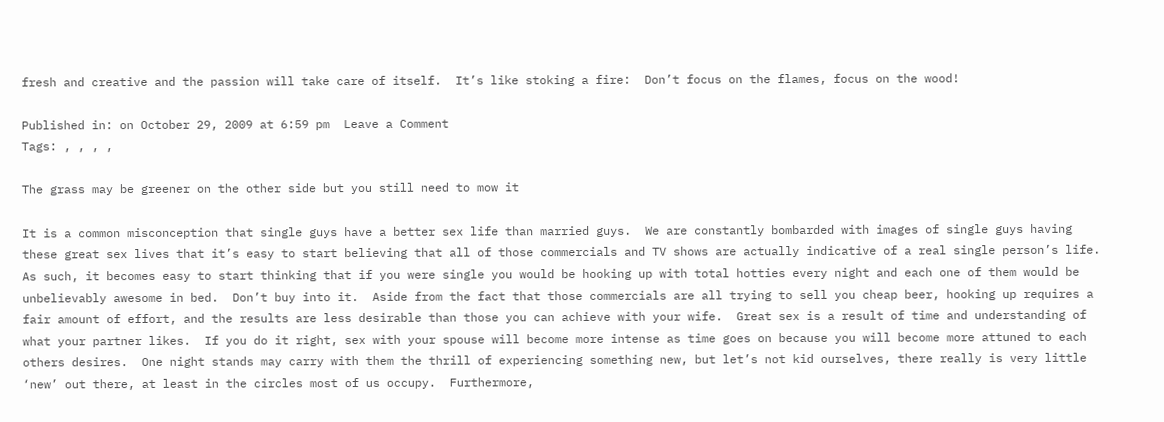fresh and creative and the passion will take care of itself.  It’s like stoking a fire:  Don’t focus on the flames, focus on the wood!

Published in: on October 29, 2009 at 6:59 pm  Leave a Comment
Tags: , , , ,

The grass may be greener on the other side but you still need to mow it

It is a common misconception that single guys have a better sex life than married guys.  We are constantly bombarded with images of single guys having these great sex lives that it’s easy to start believing that all of those commercials and TV shows are actually indicative of a real single person’s life.  As such, it becomes easy to start thinking that if you were single you would be hooking up with total hotties every night and each one of them would be unbelievably awesome in bed.  Don’t buy into it.  Aside from the fact that those commercials are all trying to sell you cheap beer, hooking up requires a fair amount of effort, and the results are less desirable than those you can achieve with your wife.  Great sex is a result of time and understanding of what your partner likes.  If you do it right, sex with your spouse will become more intense as time goes on because you will become more attuned to each others desires.  One night stands may carry with them the thrill of experiencing something new, but let’s not kid ourselves, there really is very little ‘new’ out there, at least in the circles most of us occupy.  Furthermore,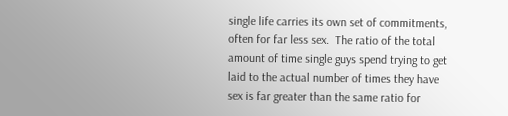single life carries its own set of commitments, often for far less sex.  The ratio of the total amount of time single guys spend trying to get laid to the actual number of times they have sex is far greater than the same ratio for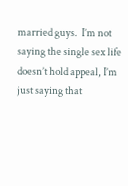married guys.  I’m not saying the single sex life doesn’t hold appeal, I’m just saying that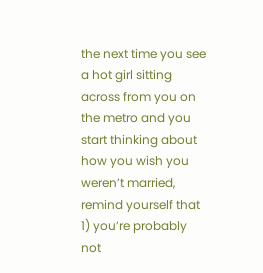the next time you see a hot girl sitting across from you on the metro and you start thinking about how you wish you weren’t married, remind yourself that 1) you’re probably not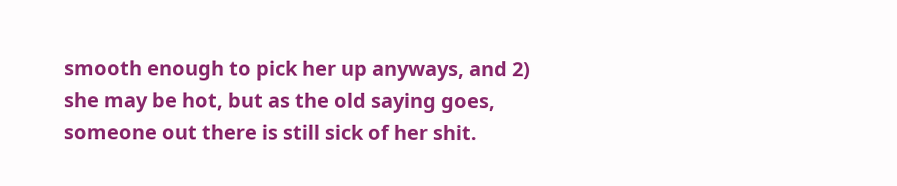smooth enough to pick her up anyways, and 2) she may be hot, but as the old saying goes, someone out there is still sick of her shit.